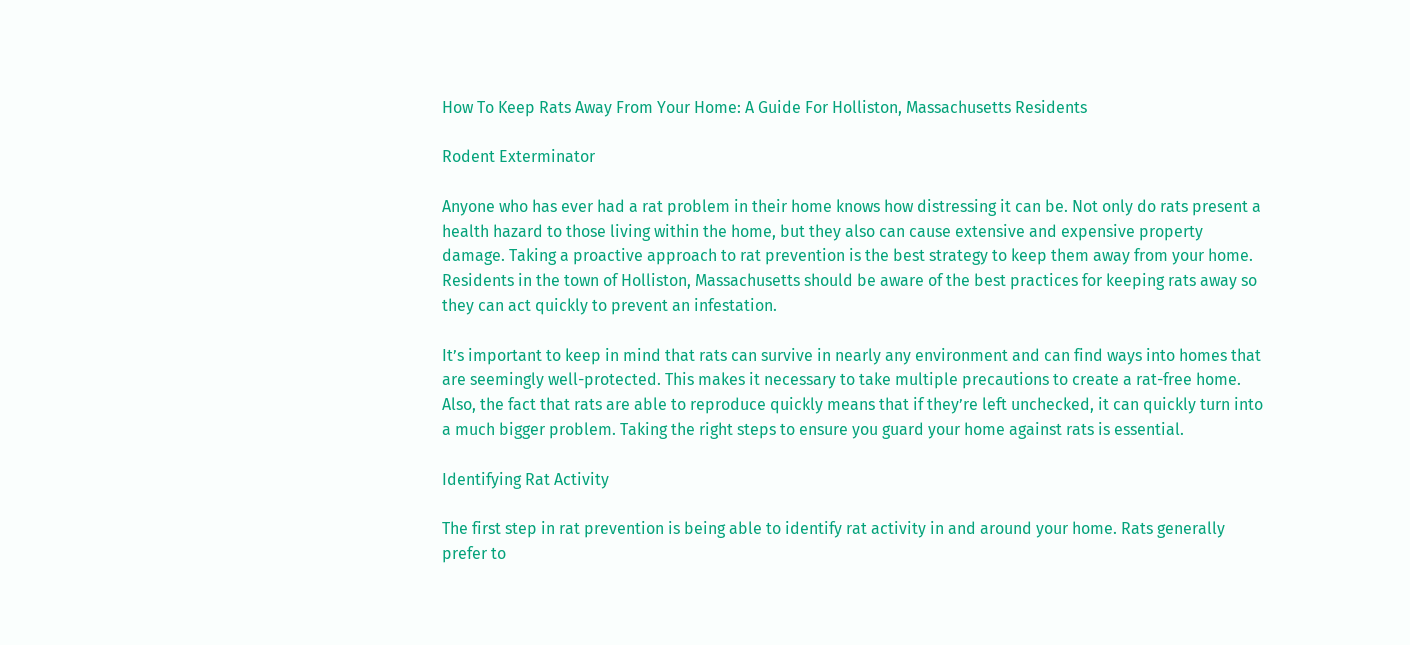How To Keep Rats Away From Your Home: A Guide For Holliston, Massachusetts Residents

Rodent Exterminator

Anyone who has ever had a rat problem in their home knows how distressing it can be. Not only do rats present a health hazard to those living within the home, but they also can cause extensive and expensive property damage. Taking a proactive approach to rat prevention is the best strategy to keep them away from your home. Residents in the town of Holliston, Massachusetts should be aware of the best practices for keeping rats away so they can act quickly to prevent an infestation.

It’s important to keep in mind that rats can survive in nearly any environment and can find ways into homes that are seemingly well-protected. This makes it necessary to take multiple precautions to create a rat-free home. Also, the fact that rats are able to reproduce quickly means that if they’re left unchecked, it can quickly turn into a much bigger problem. Taking the right steps to ensure you guard your home against rats is essential.

Identifying Rat Activity

The first step in rat prevention is being able to identify rat activity in and around your home. Rats generally prefer to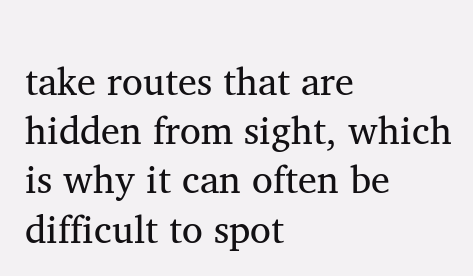take routes that are hidden from sight, which is why it can often be difficult to spot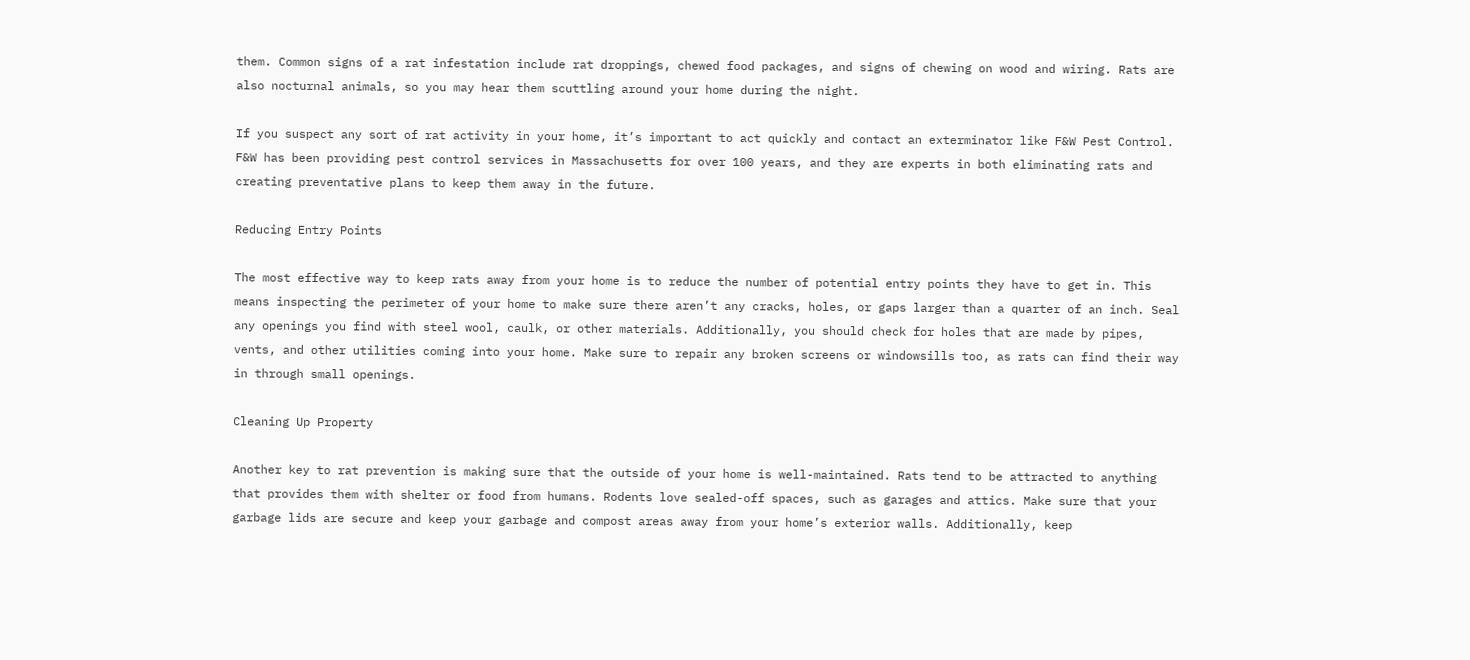them. Common signs of a rat infestation include rat droppings, chewed food packages, and signs of chewing on wood and wiring. Rats are also nocturnal animals, so you may hear them scuttling around your home during the night.

If you suspect any sort of rat activity in your home, it’s important to act quickly and contact an exterminator like F&W Pest Control. F&W has been providing pest control services in Massachusetts for over 100 years, and they are experts in both eliminating rats and creating preventative plans to keep them away in the future.

Reducing Entry Points

The most effective way to keep rats away from your home is to reduce the number of potential entry points they have to get in. This means inspecting the perimeter of your home to make sure there aren’t any cracks, holes, or gaps larger than a quarter of an inch. Seal any openings you find with steel wool, caulk, or other materials. Additionally, you should check for holes that are made by pipes, vents, and other utilities coming into your home. Make sure to repair any broken screens or windowsills too, as rats can find their way in through small openings.

Cleaning Up Property

Another key to rat prevention is making sure that the outside of your home is well-maintained. Rats tend to be attracted to anything that provides them with shelter or food from humans. Rodents love sealed-off spaces, such as garages and attics. Make sure that your garbage lids are secure and keep your garbage and compost areas away from your home’s exterior walls. Additionally, keep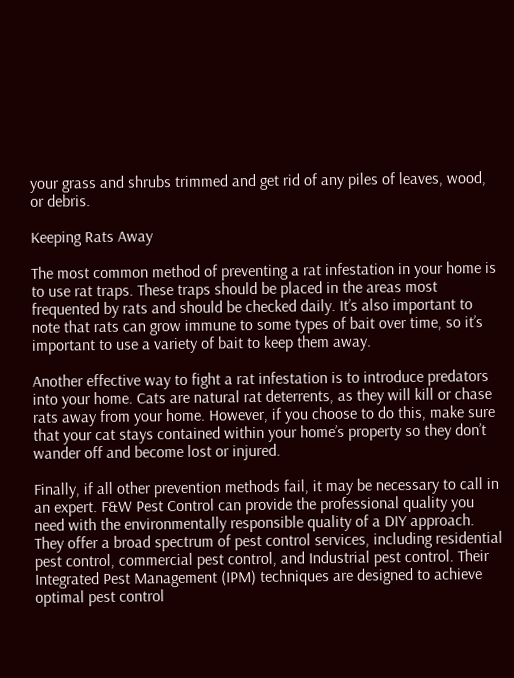your grass and shrubs trimmed and get rid of any piles of leaves, wood, or debris.

Keeping Rats Away

The most common method of preventing a rat infestation in your home is to use rat traps. These traps should be placed in the areas most frequented by rats and should be checked daily. It’s also important to note that rats can grow immune to some types of bait over time, so it’s important to use a variety of bait to keep them away.

Another effective way to fight a rat infestation is to introduce predators into your home. Cats are natural rat deterrents, as they will kill or chase rats away from your home. However, if you choose to do this, make sure that your cat stays contained within your home’s property so they don’t wander off and become lost or injured.

Finally, if all other prevention methods fail, it may be necessary to call in an expert. F&W Pest Control can provide the professional quality you need with the environmentally responsible quality of a DIY approach. They offer a broad spectrum of pest control services, including residential pest control, commercial pest control, and Industrial pest control. Their Integrated Pest Management (IPM) techniques are designed to achieve optimal pest control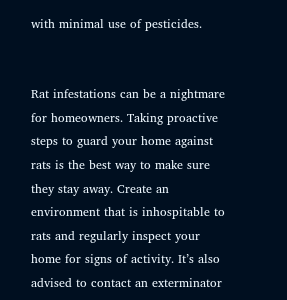with minimal use of pesticides.


Rat infestations can be a nightmare for homeowners. Taking proactive steps to guard your home against rats is the best way to make sure they stay away. Create an environment that is inhospitable to rats and regularly inspect your home for signs of activity. It’s also advised to contact an exterminator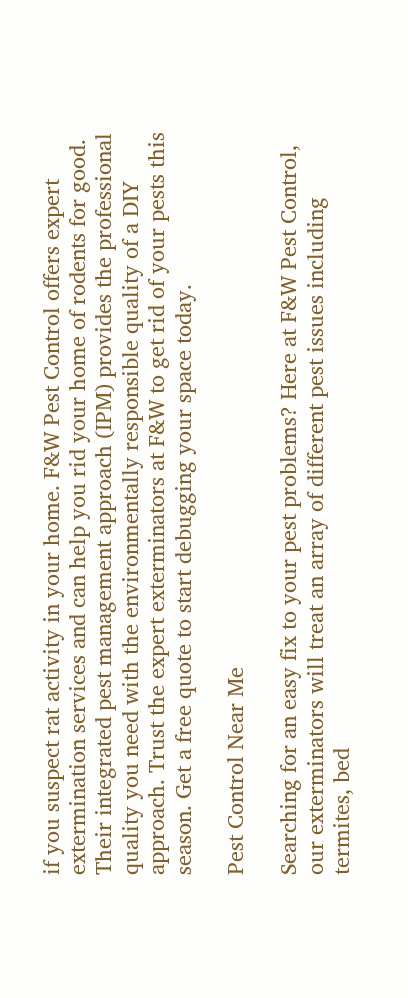if you suspect rat activity in your home. F&W Pest Control offers expert extermination services and can help you rid your home of rodents for good. Their integrated pest management approach (IPM) provides the professional quality you need with the environmentally responsible quality of a DIY approach. Trust the expert exterminators at F&W to get rid of your pests this season. Get a free quote to start debugging your space today.

Pest Control Near Me

Searching for an easy fix to your pest problems? Here at F&W Pest Control, our exterminators will treat an array of different pest issues including termites, bed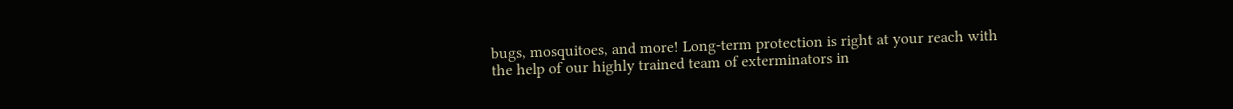bugs, mosquitoes, and more! Long-term protection is right at your reach with the help of our highly trained team of exterminators in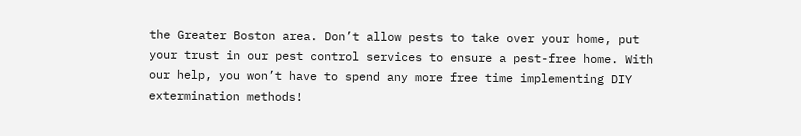the Greater Boston area. Don’t allow pests to take over your home, put your trust in our pest control services to ensure a pest-free home. With our help, you won’t have to spend any more free time implementing DIY extermination methods!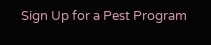Sign Up for a Pest Program